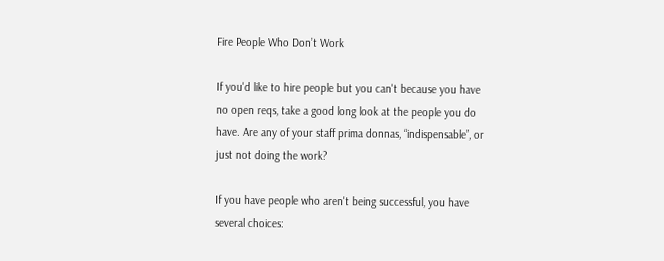Fire People Who Don’t Work

If you'd like to hire people but you can't because you have no open reqs, take a good long look at the people you do have. Are any of your staff prima donnas, “indispensable”, or just not doing the work?

If you have people who aren't being successful, you have several choices: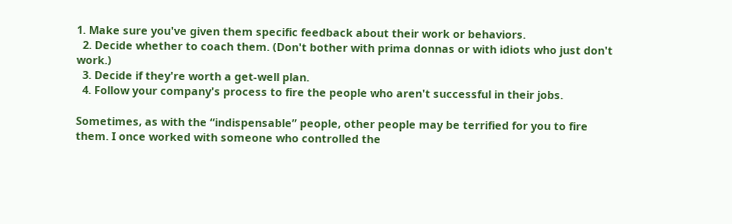1. Make sure you've given them specific feedback about their work or behaviors.
  2. Decide whether to coach them. (Don't bother with prima donnas or with idiots who just don't work.)
  3. Decide if they're worth a get-well plan.
  4. Follow your company's process to fire the people who aren't successful in their jobs.

Sometimes, as with the “indispensable” people, other people may be terrified for you to fire them. I once worked with someone who controlled the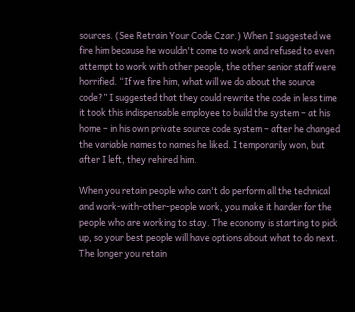sources. (See Retrain Your Code Czar.) When I suggested we fire him because he wouldn't come to work and refused to even attempt to work with other people, the other senior staff were horrified. “If we fire him, what will we do about the source code?” I suggested that they could rewrite the code in less time it took this indispensable employee to build the system – at his home – in his own private source code system – after he changed the variable names to names he liked. I temporarily won, but after I left, they rehired him.

When you retain people who can't do perform all the technical and work-with-other-people work, you make it harder for the people who are working to stay. The economy is starting to pick up, so your best people will have options about what to do next. The longer you retain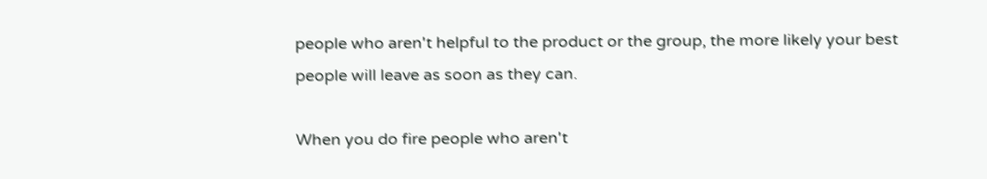people who aren't helpful to the product or the group, the more likely your best people will leave as soon as they can.

When you do fire people who aren't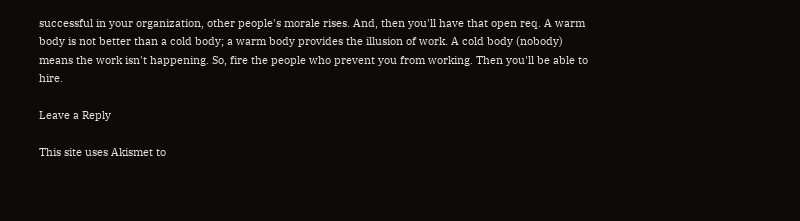successful in your organization, other people's morale rises. And, then you'll have that open req. A warm body is not better than a cold body; a warm body provides the illusion of work. A cold body (nobody) means the work isn't happening. So, fire the people who prevent you from working. Then you'll be able to hire.

Leave a Reply

This site uses Akismet to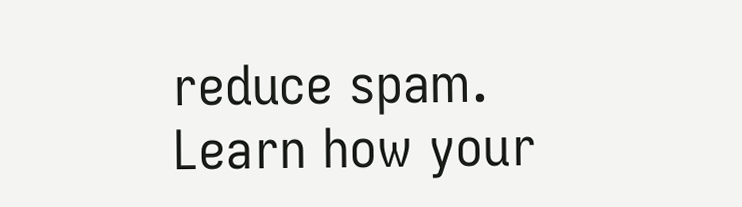reduce spam. Learn how your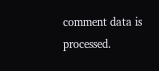comment data is processed.